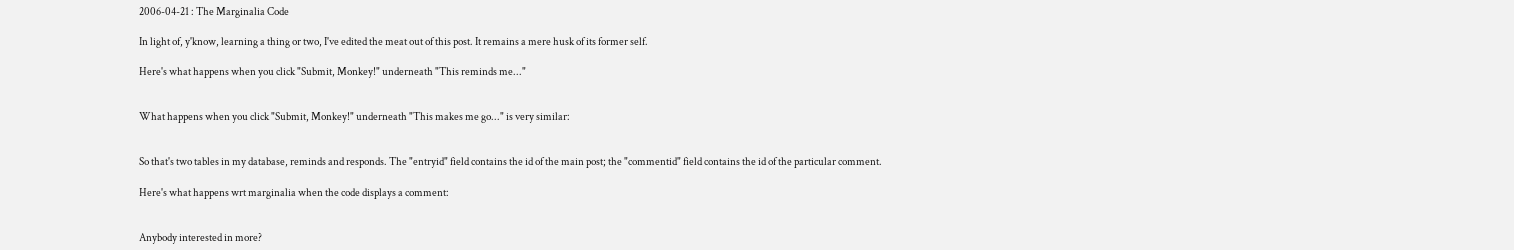2006-04-21 : The Marginalia Code

In light of, y'know, learning a thing or two, I've edited the meat out of this post. It remains a mere husk of its former self.

Here's what happens when you click "Submit, Monkey!" underneath "This reminds me..."


What happens when you click "Submit, Monkey!" underneath "This makes me go..." is very similar:


So that's two tables in my database, reminds and responds. The "entryid" field contains the id of the main post; the "commentid" field contains the id of the particular comment.

Here's what happens wrt marginalia when the code displays a comment:


Anybody interested in more?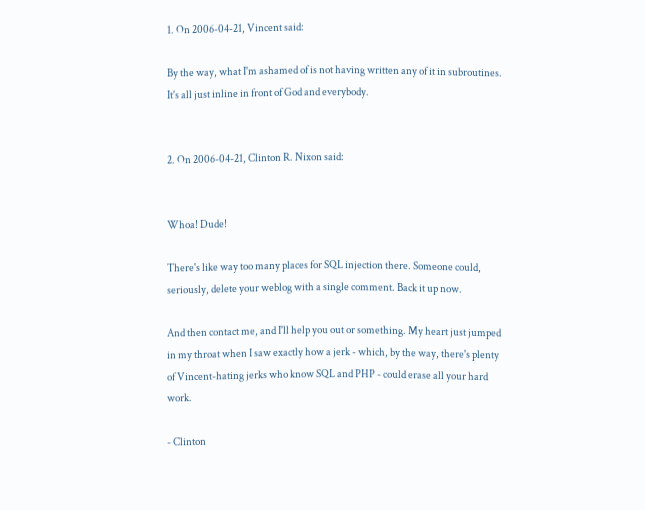1. On 2006-04-21, Vincent said:

By the way, what I'm ashamed of is not having written any of it in subroutines. It's all just inline in front of God and everybody.


2. On 2006-04-21, Clinton R. Nixon said:


Whoa! Dude!

There's like way too many places for SQL injection there. Someone could, seriously, delete your weblog with a single comment. Back it up now.

And then contact me, and I'll help you out or something. My heart just jumped in my throat when I saw exactly how a jerk - which, by the way, there's plenty of Vincent-hating jerks who know SQL and PHP - could erase all your hard work.

- Clinton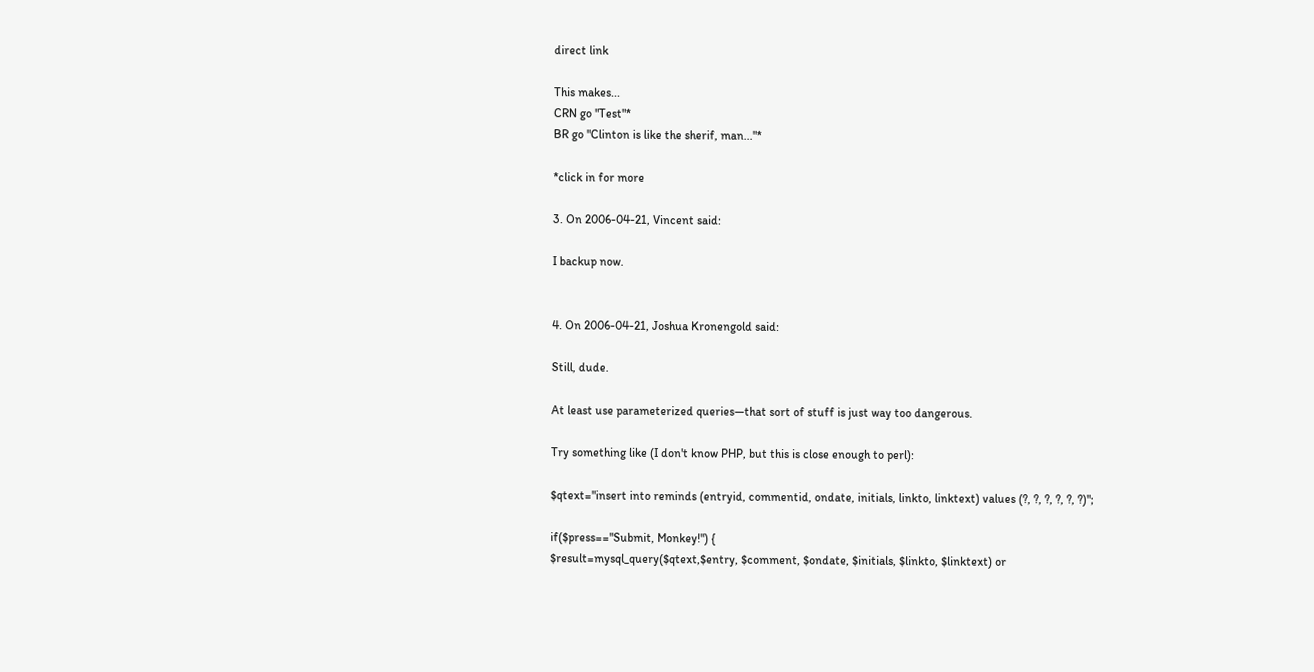direct link

This makes...
CRN go "Test"*
BR go "Clinton is like the sherif, man..."*

*click in for more

3. On 2006-04-21, Vincent said:

I backup now.


4. On 2006-04-21, Joshua Kronengold said:

Still, dude.

At least use parameterized queries—that sort of stuff is just way too dangerous.

Try something like (I don't know PHP, but this is close enough to perl):

$qtext="insert into reminds (entryid, commentid, ondate, initials, linkto, linktext) values (?, ?, ?, ?, ?, ?)";

if($press=="Submit, Monkey!") {
$result=mysql_query($qtext,$entry, $comment, $ondate, $initials, $linkto, $linktext) or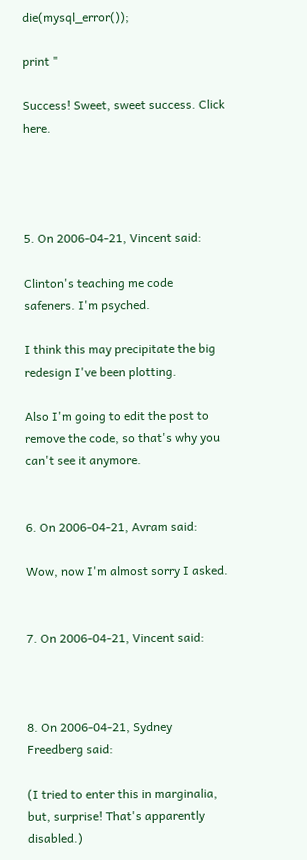die(mysql_error());

print "

Success! Sweet, sweet success. Click here.




5. On 2006-04-21, Vincent said:

Clinton's teaching me code safeners. I'm psyched.

I think this may precipitate the big redesign I've been plotting.

Also I'm going to edit the post to remove the code, so that's why you can't see it anymore.


6. On 2006-04-21, Avram said:

Wow, now I'm almost sorry I asked.


7. On 2006-04-21, Vincent said:



8. On 2006-04-21, Sydney Freedberg said:

(I tried to enter this in marginalia, but, surprise! That's apparently disabled.)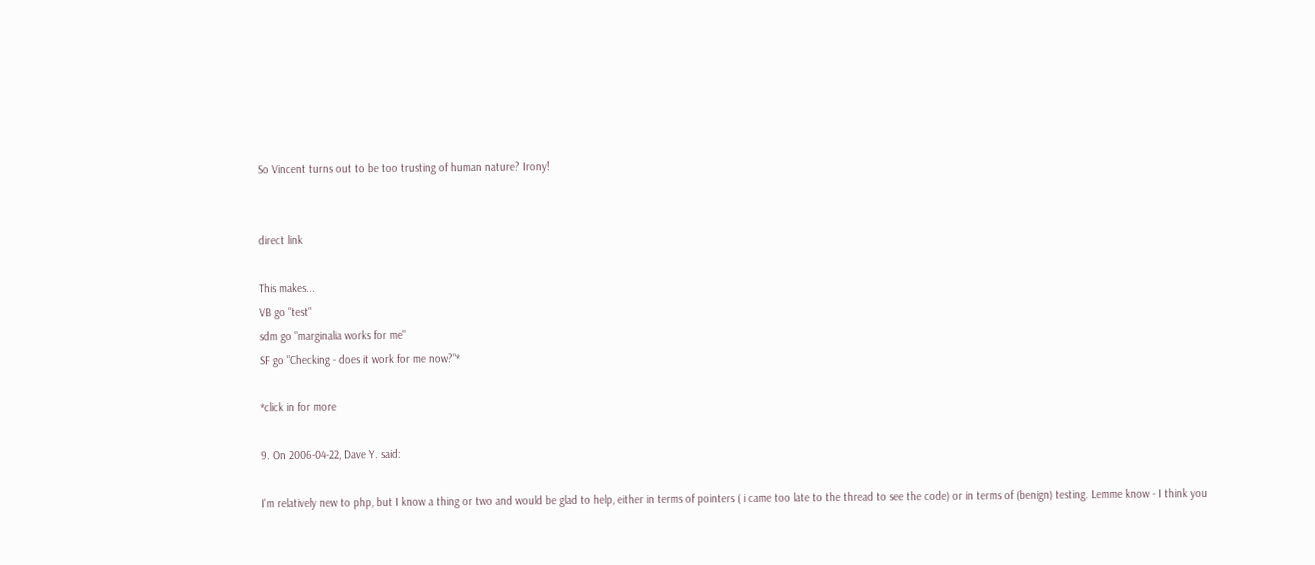So Vincent turns out to be too trusting of human nature? Irony!


direct link

This makes...
VB go "test"
sdm go "marginalia works for me"
SF go "Checking - does it work for me now?"*

*click in for more

9. On 2006-04-22, Dave Y. said:

I'm relatively new to php, but I know a thing or two and would be glad to help, either in terms of pointers ( i came too late to the thread to see the code) or in terms of (benign) testing. Lemme know - I think you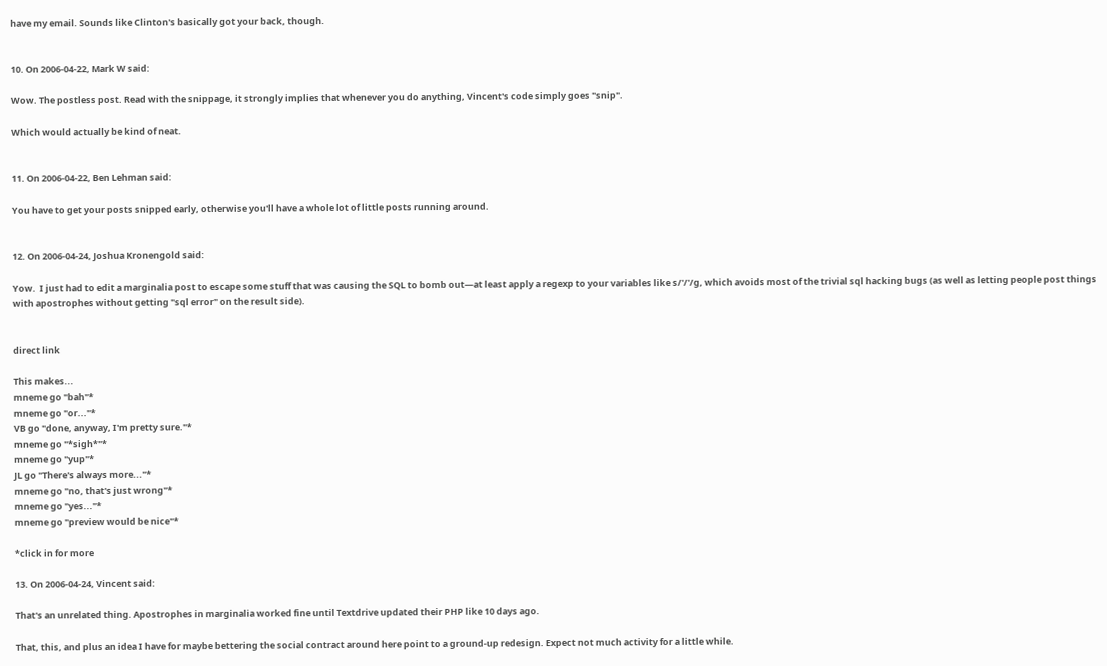have my email. Sounds like Clinton's basically got your back, though.


10. On 2006-04-22, Mark W said:

Wow. The postless post. Read with the snippage, it strongly implies that whenever you do anything, Vincent's code simply goes "snip".

Which would actually be kind of neat.


11. On 2006-04-22, Ben Lehman said:

You have to get your posts snipped early, otherwise you'll have a whole lot of little posts running around.


12. On 2006-04-24, Joshua Kronengold said:

Yow.  I just had to edit a marginalia post to escape some stuff that was causing the SQL to bomb out—at least apply a regexp to your variables like s/'/'/g, which avoids most of the trivial sql hacking bugs (as well as letting people post things with apostrophes without getting "sql error" on the result side).


direct link

This makes...
mneme go "bah"*
mneme go "or..."*
VB go "done, anyway, I'm pretty sure."*
mneme go "*sigh*"*
mneme go "yup"*
JL go "There's always more..."*
mneme go "no, that's just wrong"*
mneme go "yes..."*
mneme go "preview would be nice"*

*click in for more

13. On 2006-04-24, Vincent said:

That's an unrelated thing. Apostrophes in marginalia worked fine until Textdrive updated their PHP like 10 days ago.

That, this, and plus an idea I have for maybe bettering the social contract around here point to a ground-up redesign. Expect not much activity for a little while.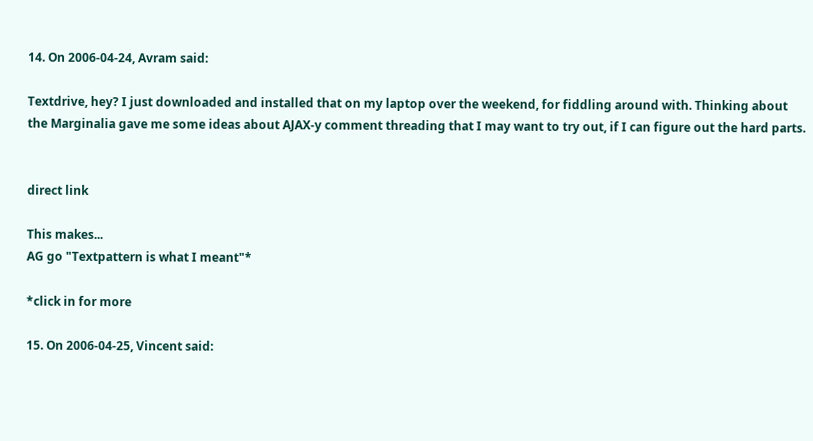14. On 2006-04-24, Avram said:

Textdrive, hey? I just downloaded and installed that on my laptop over the weekend, for fiddling around with. Thinking about the Marginalia gave me some ideas about AJAX-y comment threading that I may want to try out, if I can figure out the hard parts.


direct link

This makes...
AG go "Textpattern is what I meant"*

*click in for more

15. On 2006-04-25, Vincent said: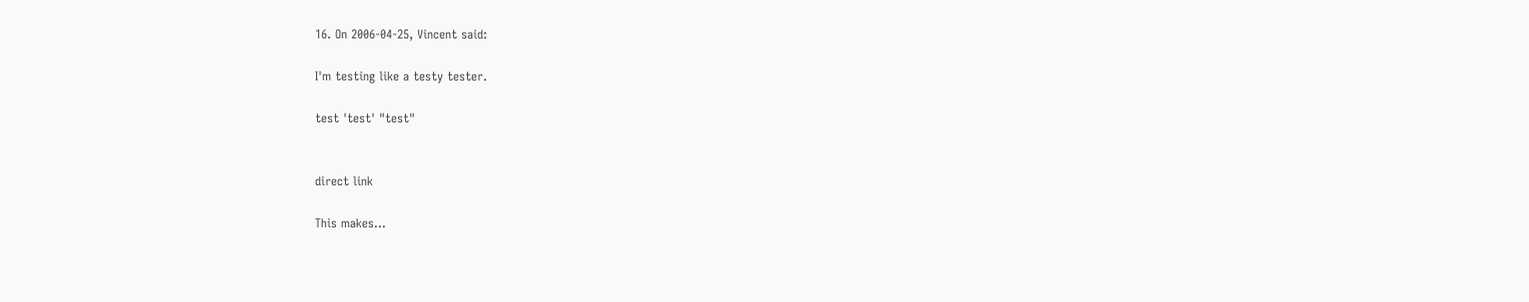16. On 2006-04-25, Vincent said:

I'm testing like a testy tester.

test 'test' "test"


direct link

This makes...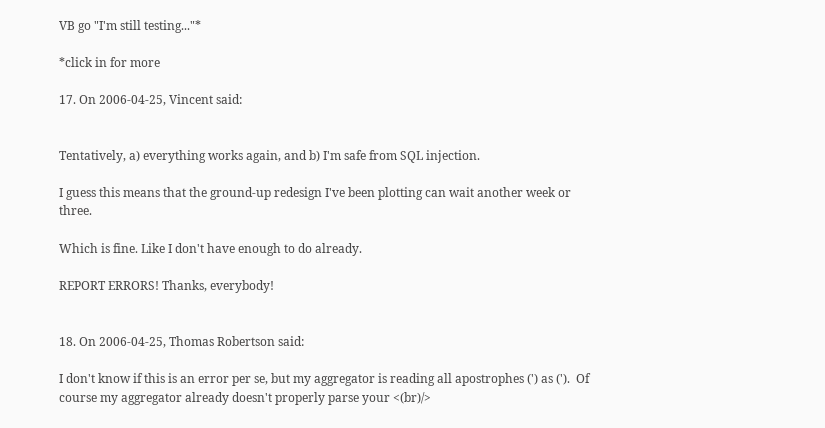VB go "I'm still testing..."*

*click in for more

17. On 2006-04-25, Vincent said:


Tentatively, a) everything works again, and b) I'm safe from SQL injection.

I guess this means that the ground-up redesign I've been plotting can wait another week or three.

Which is fine. Like I don't have enough to do already.

REPORT ERRORS! Thanks, everybody!


18. On 2006-04-25, Thomas Robertson said:

I don't know if this is an error per se, but my aggregator is reading all apostrophes (') as (').  Of course my aggregator already doesn't properly parse your <(br)/>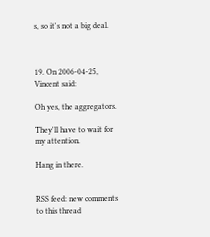s, so it's not a big deal.



19. On 2006-04-25, Vincent said:

Oh yes, the aggregators.

They'll have to wait for my attention.

Hang in there.


RSS feed: new comments to this thread